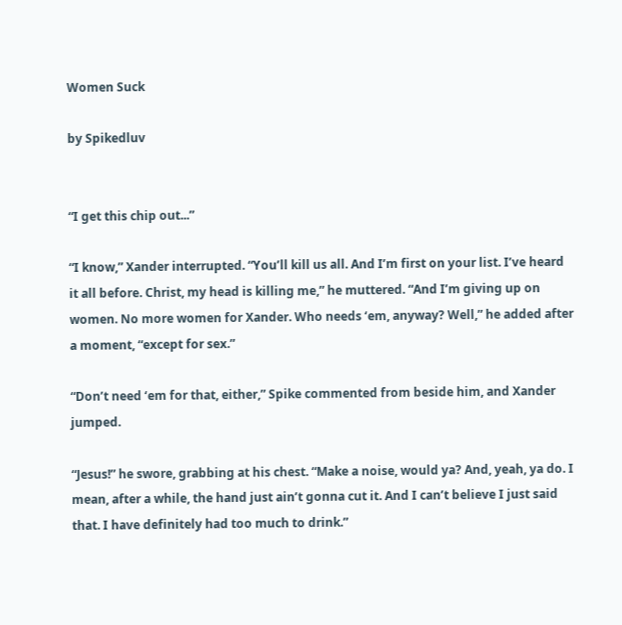Women Suck

by Spikedluv


“I get this chip out...”

“I know,” Xander interrupted. “You’ll kill us all. And I’m first on your list. I’ve heard it all before. Christ, my head is killing me,” he muttered. “And I’m giving up on women. No more women for Xander. Who needs ‘em, anyway? Well,” he added after a moment, “except for sex.”

“Don’t need ‘em for that, either,” Spike commented from beside him, and Xander jumped.

“Jesus!” he swore, grabbing at his chest. “Make a noise, would ya? And, yeah, ya do. I mean, after a while, the hand just ain’t gonna cut it. And I can’t believe I just said that. I have definitely had too much to drink.”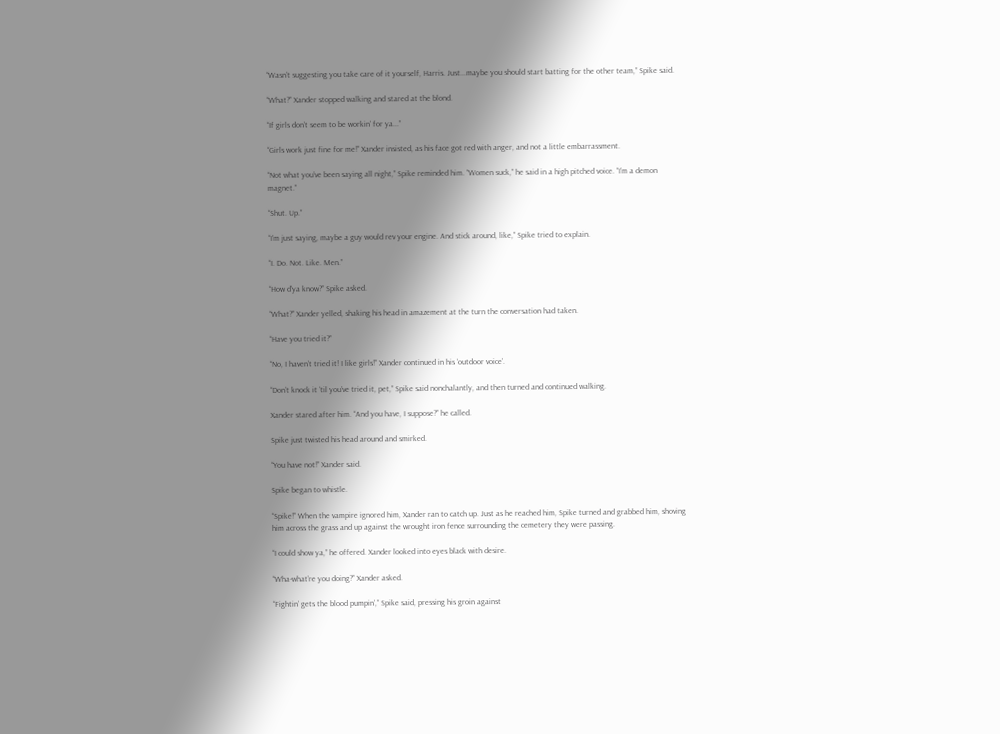“Wasn’t suggesting you take care of it yourself, Harris. Just...maybe you should start batting for the other team,” Spike said.

“What?” Xander stopped walking and stared at the blond.

“If girls don’t seem to be workin’ for ya...”

“Girls work just fine for me!” Xander insisted, as his face got red with anger, and not a little embarrassment.

“Not what you’ve been saying all night,” Spike reminded him. “Women suck,” he said in a high pitched voice. “I’m a demon magnet.”

“Shut. Up.”

“I’m just saying, maybe a guy would rev your engine. And stick around, like,” Spike tried to explain.

“I. Do. Not. Like. Men.”

“How d’ya know?” Spike asked.

“What?” Xander yelled, shaking his head in amazement at the turn the conversation had taken.

“Have you tried it?”

“No, I haven’t tried it! I like girls!” Xander continued in his ‘outdoor voice’.

“Don’t knock it ‘til you’ve tried it, pet,” Spike said nonchalantly, and then turned and continued walking.

Xander stared after him. “And you have, I suppose?” he called.

Spike just twisted his head around and smirked.

“You have not!” Xander said.

Spike began to whistle.

“Spike!” When the vampire ignored him, Xander ran to catch up. Just as he reached him, Spike turned and grabbed him, shoving him across the grass and up against the wrought iron fence surrounding the cemetery they were passing.

“I could show ya,” he offered. Xander looked into eyes black with desire.

“Wha-what’re you doing?” Xander asked.

“Fightin’ gets the blood pumpin’,” Spike said, pressing his groin against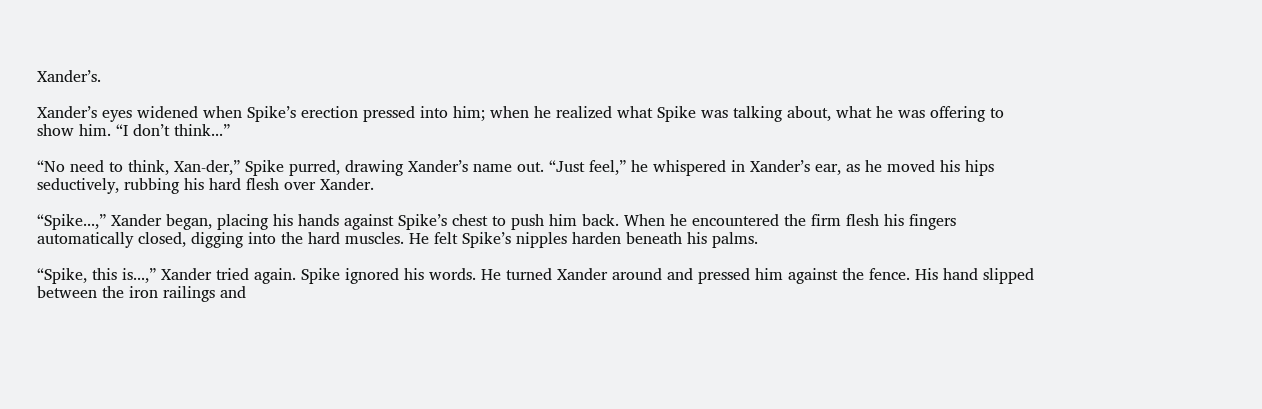Xander’s.

Xander’s eyes widened when Spike’s erection pressed into him; when he realized what Spike was talking about, what he was offering to show him. “I don’t think...”

“No need to think, Xan-der,” Spike purred, drawing Xander’s name out. “Just feel,” he whispered in Xander’s ear, as he moved his hips seductively, rubbing his hard flesh over Xander.

“Spike...,” Xander began, placing his hands against Spike’s chest to push him back. When he encountered the firm flesh his fingers automatically closed, digging into the hard muscles. He felt Spike’s nipples harden beneath his palms.

“Spike, this is...,” Xander tried again. Spike ignored his words. He turned Xander around and pressed him against the fence. His hand slipped between the iron railings and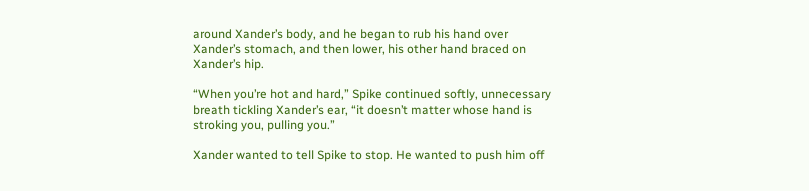around Xander’s body, and he began to rub his hand over Xander’s stomach, and then lower, his other hand braced on Xander’s hip.

“When you’re hot and hard,” Spike continued softly, unnecessary breath tickling Xander’s ear, “it doesn’t matter whose hand is stroking you, pulling you.”

Xander wanted to tell Spike to stop. He wanted to push him off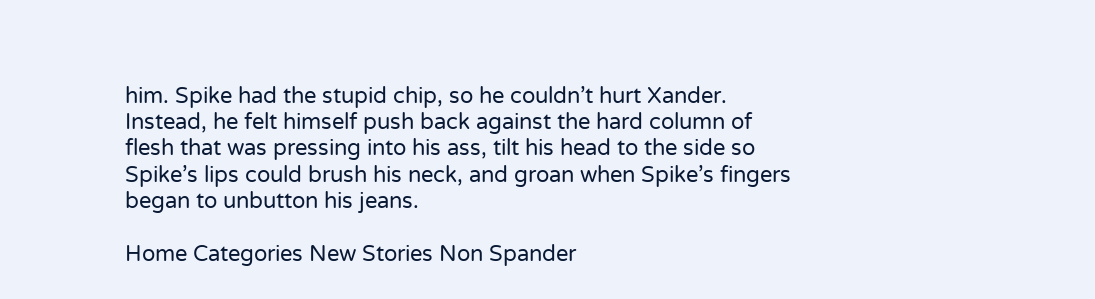him. Spike had the stupid chip, so he couldn’t hurt Xander. Instead, he felt himself push back against the hard column of flesh that was pressing into his ass, tilt his head to the side so Spike’s lips could brush his neck, and groan when Spike’s fingers began to unbutton his jeans.

Home Categories New Stories Non Spander